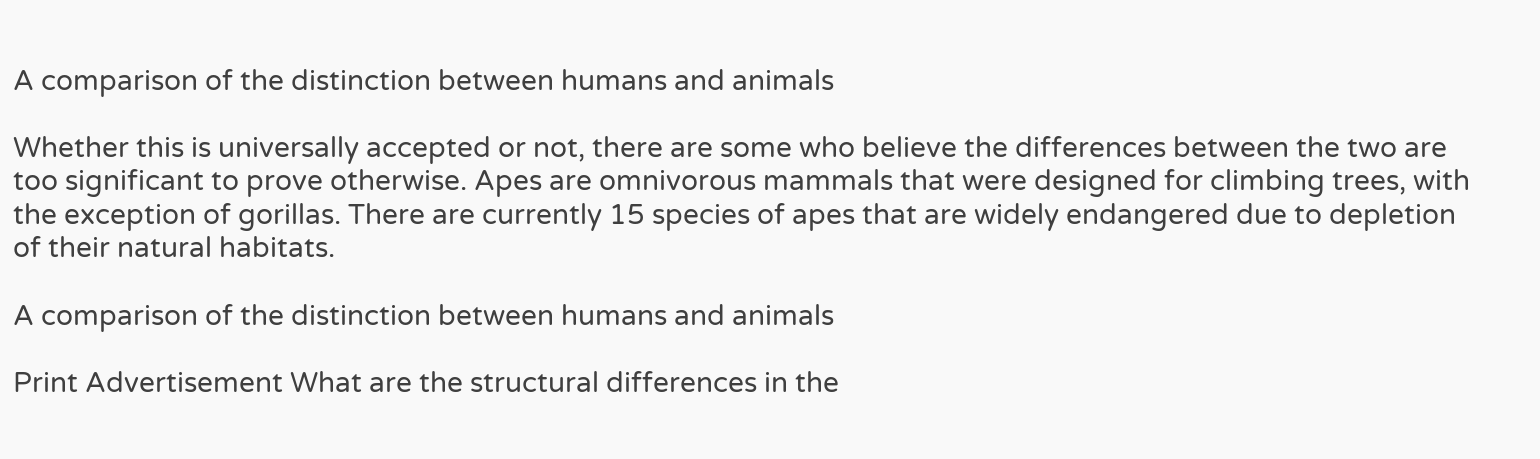A comparison of the distinction between humans and animals

Whether this is universally accepted or not, there are some who believe the differences between the two are too significant to prove otherwise. Apes are omnivorous mammals that were designed for climbing trees, with the exception of gorillas. There are currently 15 species of apes that are widely endangered due to depletion of their natural habitats.

A comparison of the distinction between humans and animals

Print Advertisement What are the structural differences in the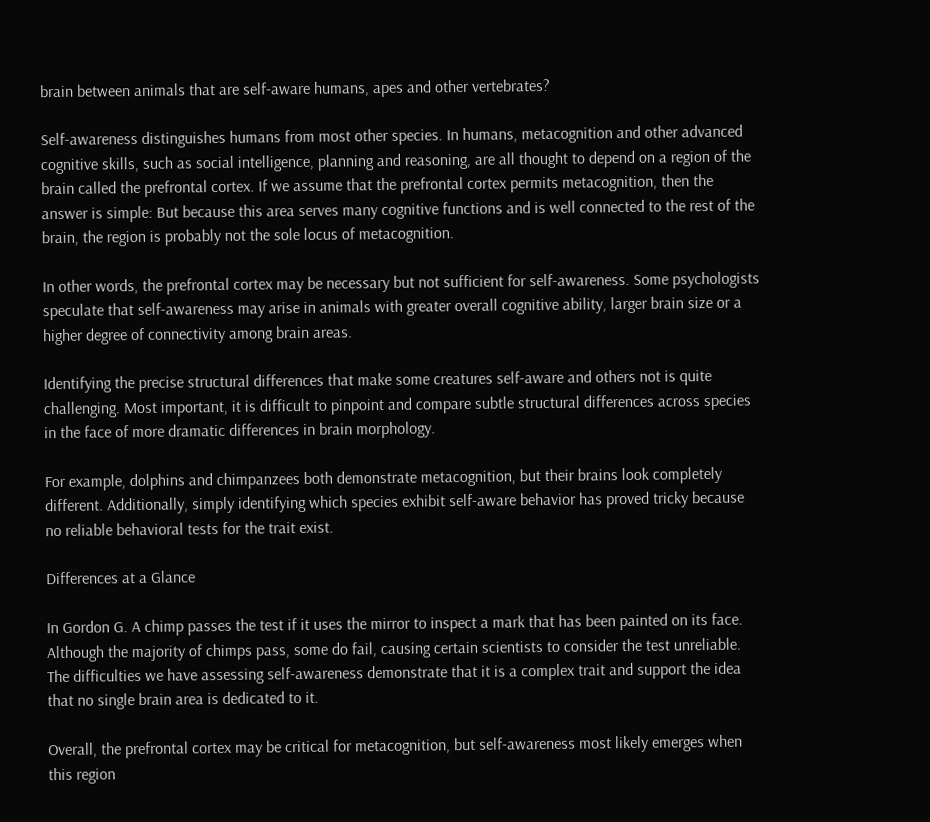brain between animals that are self-aware humans, apes and other vertebrates?

Self-awareness distinguishes humans from most other species. In humans, metacognition and other advanced cognitive skills, such as social intelligence, planning and reasoning, are all thought to depend on a region of the brain called the prefrontal cortex. If we assume that the prefrontal cortex permits metacognition, then the answer is simple: But because this area serves many cognitive functions and is well connected to the rest of the brain, the region is probably not the sole locus of metacognition.

In other words, the prefrontal cortex may be necessary but not sufficient for self-awareness. Some psychologists speculate that self-awareness may arise in animals with greater overall cognitive ability, larger brain size or a higher degree of connectivity among brain areas.

Identifying the precise structural differences that make some creatures self-aware and others not is quite challenging. Most important, it is difficult to pinpoint and compare subtle structural differences across species in the face of more dramatic differences in brain morphology.

For example, dolphins and chimpanzees both demonstrate metacognition, but their brains look completely different. Additionally, simply identifying which species exhibit self-aware behavior has proved tricky because no reliable behavioral tests for the trait exist.

Differences at a Glance

In Gordon G. A chimp passes the test if it uses the mirror to inspect a mark that has been painted on its face. Although the majority of chimps pass, some do fail, causing certain scientists to consider the test unreliable. The difficulties we have assessing self-awareness demonstrate that it is a complex trait and support the idea that no single brain area is dedicated to it.

Overall, the prefrontal cortex may be critical for metacognition, but self-awareness most likely emerges when this region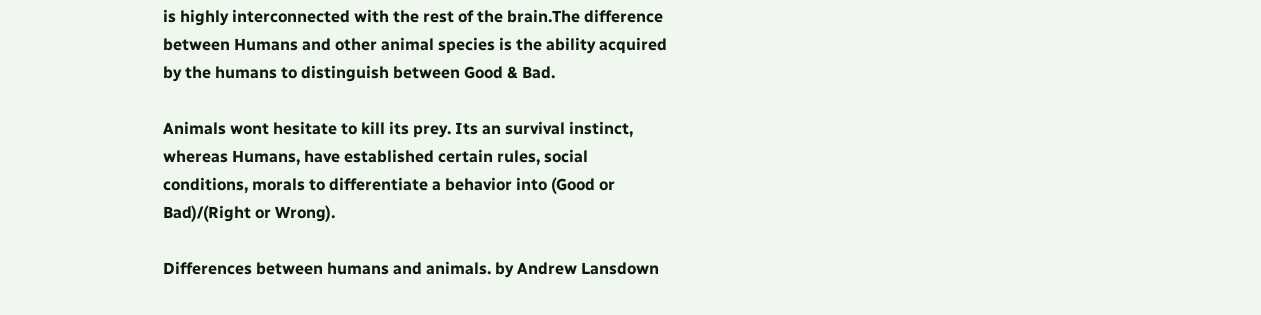is highly interconnected with the rest of the brain.The difference between Humans and other animal species is the ability acquired by the humans to distinguish between Good & Bad.

Animals wont hesitate to kill its prey. Its an survival instinct, whereas Humans, have established certain rules, social conditions, morals to differentiate a behavior into (Good or Bad)/(Right or Wrong).

Differences between humans and animals. by Andrew Lansdown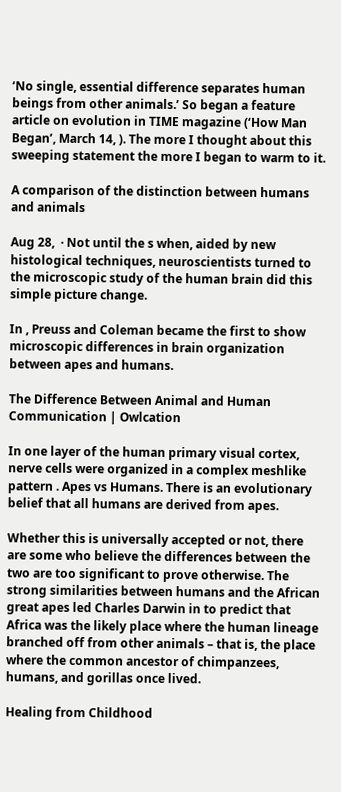‘No single, essential difference separates human beings from other animals.’ So began a feature article on evolution in TIME magazine (‘How Man Began’, March 14, ). The more I thought about this sweeping statement the more I began to warm to it.

A comparison of the distinction between humans and animals

Aug 28,  · Not until the s when, aided by new histological techniques, neuroscientists turned to the microscopic study of the human brain did this simple picture change.

In , Preuss and Coleman became the first to show microscopic differences in brain organization between apes and humans.

The Difference Between Animal and Human Communication | Owlcation

In one layer of the human primary visual cortex, nerve cells were organized in a complex meshlike pattern . Apes vs Humans. There is an evolutionary belief that all humans are derived from apes.

Whether this is universally accepted or not, there are some who believe the differences between the two are too significant to prove otherwise. The strong similarities between humans and the African great apes led Charles Darwin in to predict that Africa was the likely place where the human lineage branched off from other animals – that is, the place where the common ancestor of chimpanzees, humans, and gorillas once lived.

Healing from Childhood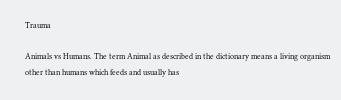Trauma

Animals vs Humans. The term Animal as described in the dictionary means a living organism other than humans which feeds and usually has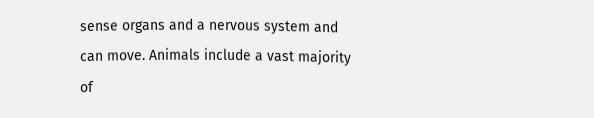sense organs and a nervous system and can move. Animals include a vast majority of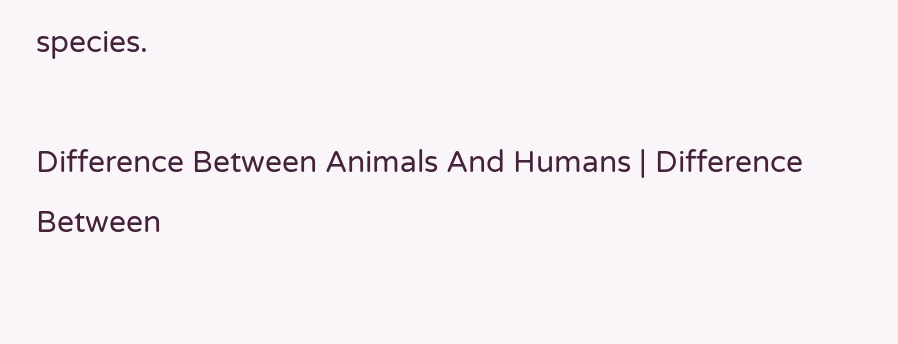species.

Difference Between Animals And Humans | Difference Between